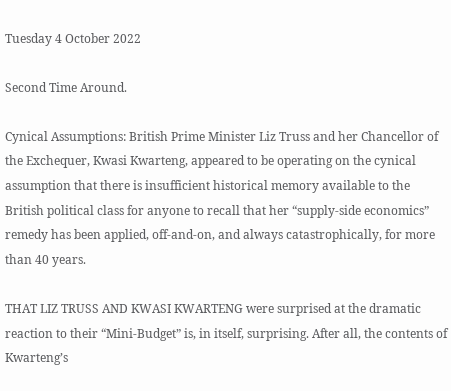Tuesday 4 October 2022

Second Time Around.

Cynical Assumptions: British Prime Minister Liz Truss and her Chancellor of the Exchequer, Kwasi Kwarteng, appeared to be operating on the cynical assumption that there is insufficient historical memory available to the British political class for anyone to recall that her “supply-side economics” remedy has been applied, off-and-on, and always catastrophically, for more than 40 years.

THAT LIZ TRUSS AND KWASI KWARTENG were surprised at the dramatic reaction to their “Mini-Budget” is, in itself, surprising. After all, the contents of Kwarteng’s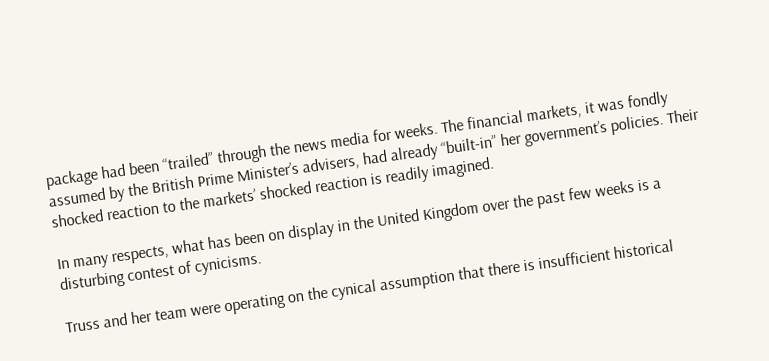package had been “trailed” through the news media for weeks. The financial markets, it was fondly assumed by the British Prime Minister’s advisers, had already “built-in” her government’s policies. Their shocked reaction to the markets’ shocked reaction is readily imagined.

In many respects, what has been on display in the United Kingdom over the past few weeks is a disturbing contest of cynicisms.

Truss and her team were operating on the cynical assumption that there is insufficient historical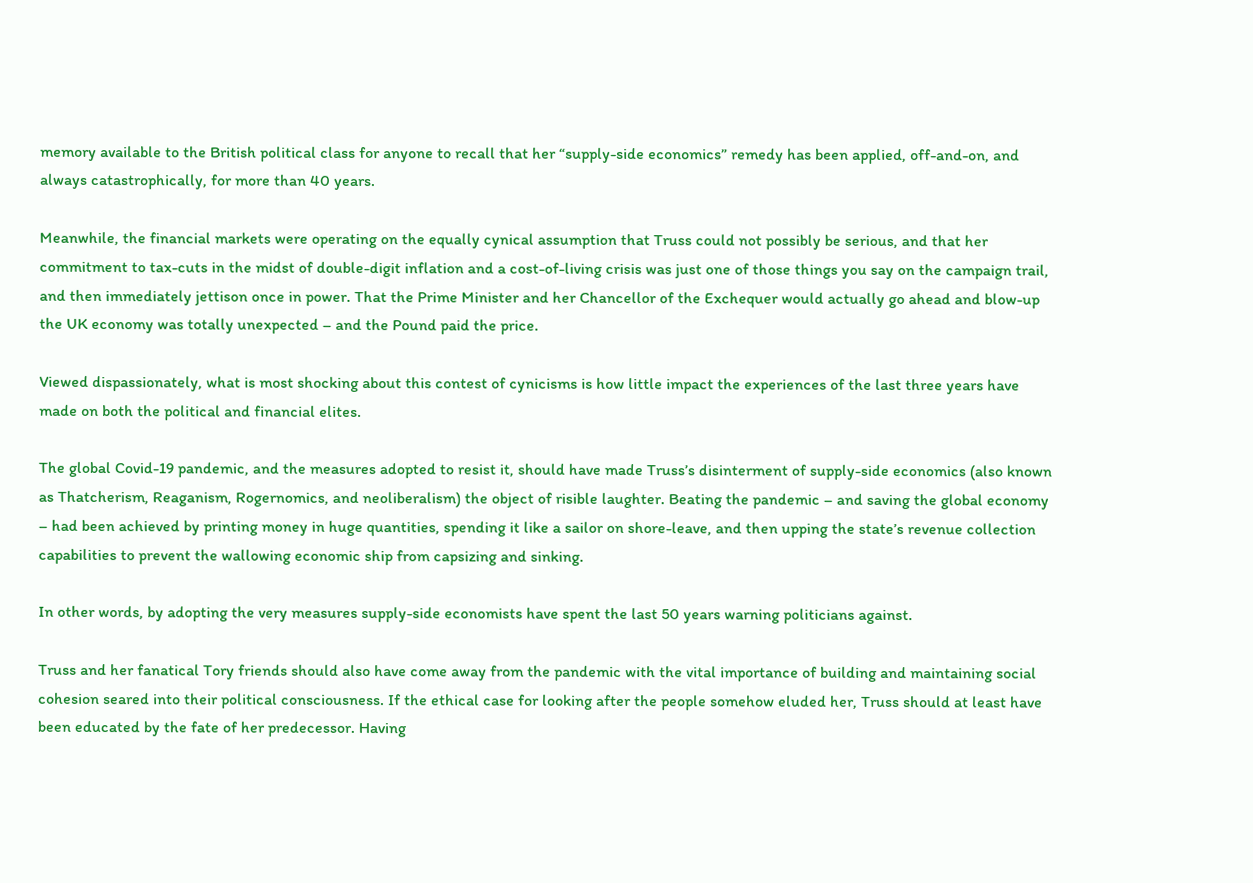memory available to the British political class for anyone to recall that her “supply-side economics” remedy has been applied, off-and-on, and always catastrophically, for more than 40 years.

Meanwhile, the financial markets were operating on the equally cynical assumption that Truss could not possibly be serious, and that her commitment to tax-cuts in the midst of double-digit inflation and a cost-of-living crisis was just one of those things you say on the campaign trail, and then immediately jettison once in power. That the Prime Minister and her Chancellor of the Exchequer would actually go ahead and blow-up the UK economy was totally unexpected – and the Pound paid the price.

Viewed dispassionately, what is most shocking about this contest of cynicisms is how little impact the experiences of the last three years have made on both the political and financial elites.

The global Covid-19 pandemic, and the measures adopted to resist it, should have made Truss’s disinterment of supply-side economics (also known as Thatcherism, Reaganism, Rogernomics, and neoliberalism) the object of risible laughter. Beating the pandemic – and saving the global economy – had been achieved by printing money in huge quantities, spending it like a sailor on shore-leave, and then upping the state’s revenue collection capabilities to prevent the wallowing economic ship from capsizing and sinking.

In other words, by adopting the very measures supply-side economists have spent the last 50 years warning politicians against.

Truss and her fanatical Tory friends should also have come away from the pandemic with the vital importance of building and maintaining social cohesion seared into their political consciousness. If the ethical case for looking after the people somehow eluded her, Truss should at least have been educated by the fate of her predecessor. Having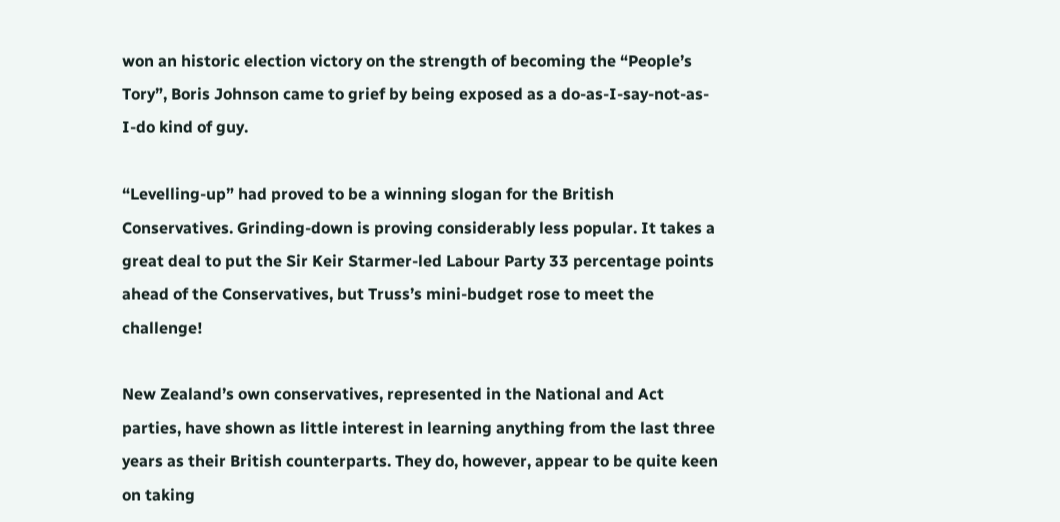won an historic election victory on the strength of becoming the “People’s Tory”, Boris Johnson came to grief by being exposed as a do-as-I-say-not-as-I-do kind of guy.

“Levelling-up” had proved to be a winning slogan for the British Conservatives. Grinding-down is proving considerably less popular. It takes a great deal to put the Sir Keir Starmer-led Labour Party 33 percentage points ahead of the Conservatives, but Truss’s mini-budget rose to meet the challenge!

New Zealand’s own conservatives, represented in the National and Act parties, have shown as little interest in learning anything from the last three years as their British counterparts. They do, however, appear to be quite keen on taking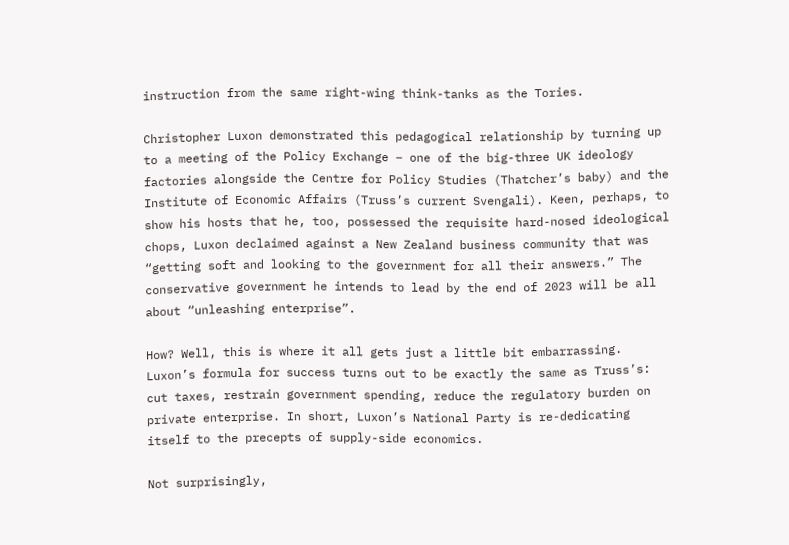instruction from the same right-wing think-tanks as the Tories.

Christopher Luxon demonstrated this pedagogical relationship by turning up to a meeting of the Policy Exchange – one of the big-three UK ideology factories alongside the Centre for Policy Studies (Thatcher’s baby) and the Institute of Economic Affairs (Truss’s current Svengali). Keen, perhaps, to show his hosts that he, too, possessed the requisite hard-nosed ideological chops, Luxon declaimed against a New Zealand business community that was “getting soft and looking to the government for all their answers.” The conservative government he intends to lead by the end of 2023 will be all about “unleashing enterprise”.

How? Well, this is where it all gets just a little bit embarrassing. Luxon’s formula for success turns out to be exactly the same as Truss’s: cut taxes, restrain government spending, reduce the regulatory burden on private enterprise. In short, Luxon’s National Party is re-dedicating itself to the precepts of supply-side economics.

Not surprisingly,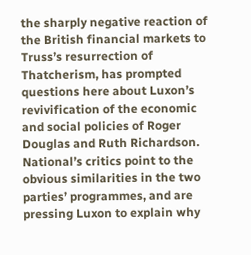the sharply negative reaction of the British financial markets to Truss’s resurrection of Thatcherism, has prompted questions here about Luxon’s revivification of the economic and social policies of Roger Douglas and Ruth Richardson. National’s critics point to the obvious similarities in the two parties’ programmes, and are pressing Luxon to explain why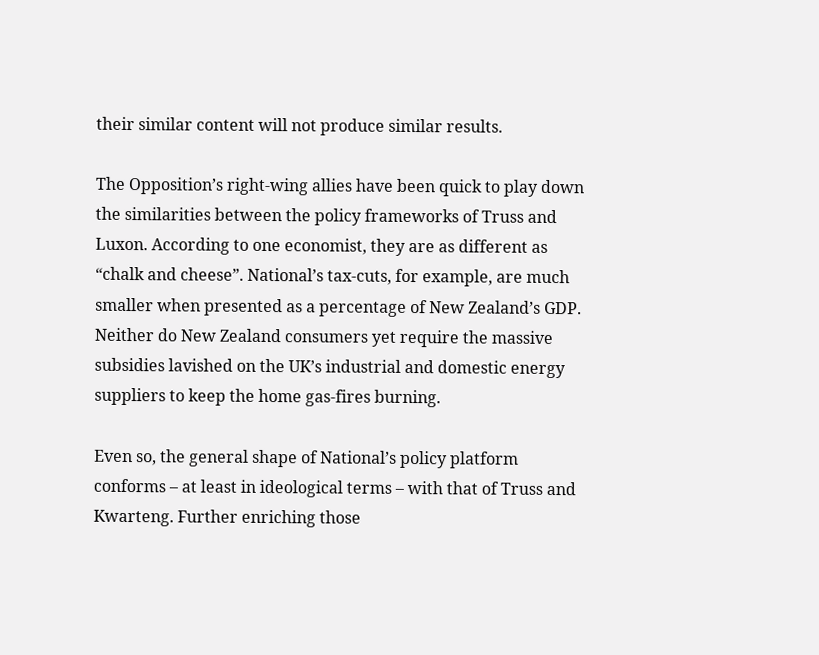their similar content will not produce similar results.

The Opposition’s right-wing allies have been quick to play down the similarities between the policy frameworks of Truss and Luxon. According to one economist, they are as different as “chalk and cheese”. National’s tax-cuts, for example, are much smaller when presented as a percentage of New Zealand’s GDP. Neither do New Zealand consumers yet require the massive subsidies lavished on the UK’s industrial and domestic energy suppliers to keep the home gas-fires burning.

Even so, the general shape of National’s policy platform conforms – at least in ideological terms – with that of Truss and Kwarteng. Further enriching those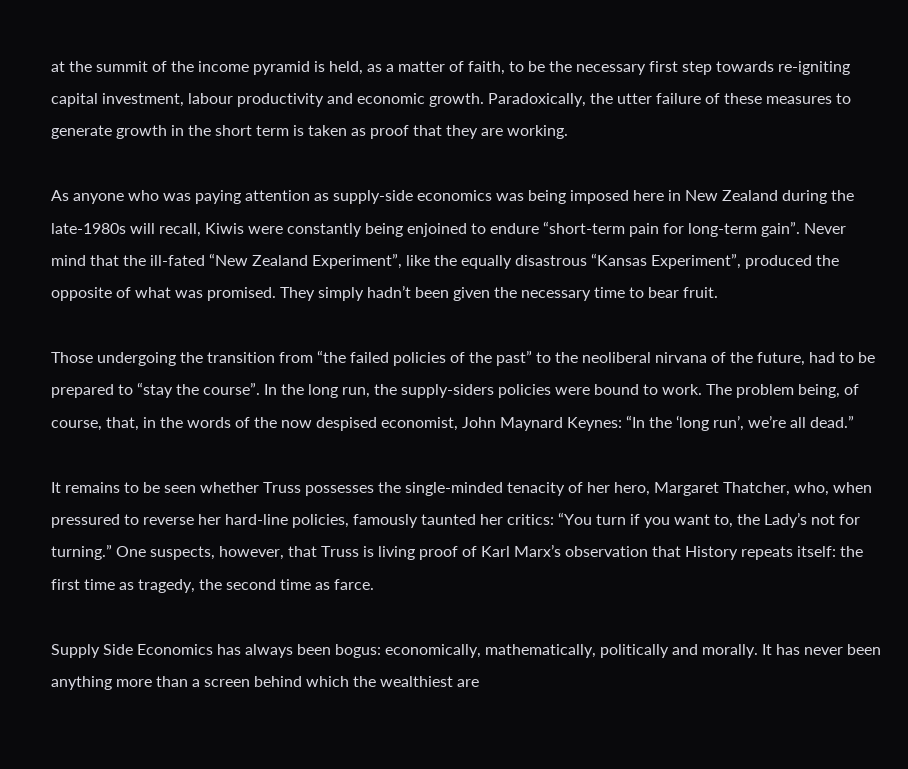at the summit of the income pyramid is held, as a matter of faith, to be the necessary first step towards re-igniting capital investment, labour productivity and economic growth. Paradoxically, the utter failure of these measures to generate growth in the short term is taken as proof that they are working.

As anyone who was paying attention as supply-side economics was being imposed here in New Zealand during the late-1980s will recall, Kiwis were constantly being enjoined to endure “short-term pain for long-term gain”. Never mind that the ill-fated “New Zealand Experiment”, like the equally disastrous “Kansas Experiment”, produced the opposite of what was promised. They simply hadn’t been given the necessary time to bear fruit.

Those undergoing the transition from “the failed policies of the past” to the neoliberal nirvana of the future, had to be prepared to “stay the course”. In the long run, the supply-siders policies were bound to work. The problem being, of course, that, in the words of the now despised economist, John Maynard Keynes: “In the ‘long run’, we’re all dead.”

It remains to be seen whether Truss possesses the single-minded tenacity of her hero, Margaret Thatcher, who, when pressured to reverse her hard-line policies, famously taunted her critics: “You turn if you want to, the Lady’s not for turning.” One suspects, however, that Truss is living proof of Karl Marx’s observation that History repeats itself: the first time as tragedy, the second time as farce.

Supply Side Economics has always been bogus: economically, mathematically, politically and morally. It has never been anything more than a screen behind which the wealthiest are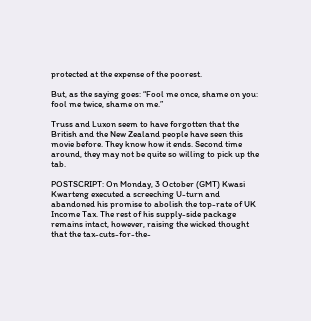protected at the expense of the poorest.

But, as the saying goes: “Fool me once, shame on you: fool me twice, shame on me.”

Truss and Luxon seem to have forgotten that the British and the New Zealand people have seen this movie before. They know how it ends. Second time around, they may not be quite so willing to pick up the tab.

POSTSCRIPT: On Monday, 3 October (GMT) Kwasi Kwarteng executed a screeching U-turn and abandoned his promise to abolish the top-rate of UK Income Tax. The rest of his supply-side package remains intact, however, raising the wicked thought that the tax-cuts-for-the-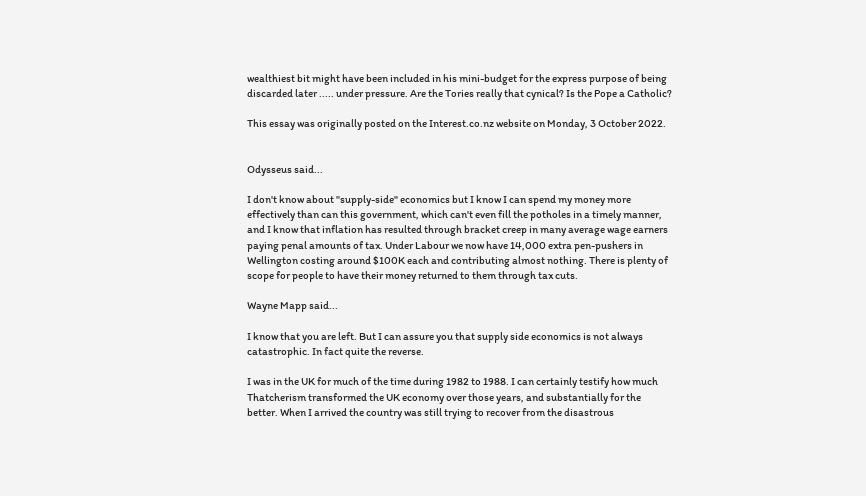wealthiest bit might have been included in his mini-budget for the express purpose of being discarded later ..... under pressure. Are the Tories really that cynical? Is the Pope a Catholic?

This essay was originally posted on the Interest.co.nz website on Monday, 3 October 2022.


Odysseus said...

I don't know about "supply-side" economics but I know I can spend my money more effectively than can this government, which can't even fill the potholes in a timely manner, and I know that inflation has resulted through bracket creep in many average wage earners paying penal amounts of tax. Under Labour we now have 14,000 extra pen-pushers in Wellington costing around $100K each and contributing almost nothing. There is plenty of scope for people to have their money returned to them through tax cuts.

Wayne Mapp said...

I know that you are left. But I can assure you that supply side economics is not always catastrophic. In fact quite the reverse.

I was in the UK for much of the time during 1982 to 1988. I can certainly testify how much Thatcherism transformed the UK economy over those years, and substantially for the better. When I arrived the country was still trying to recover from the disastrous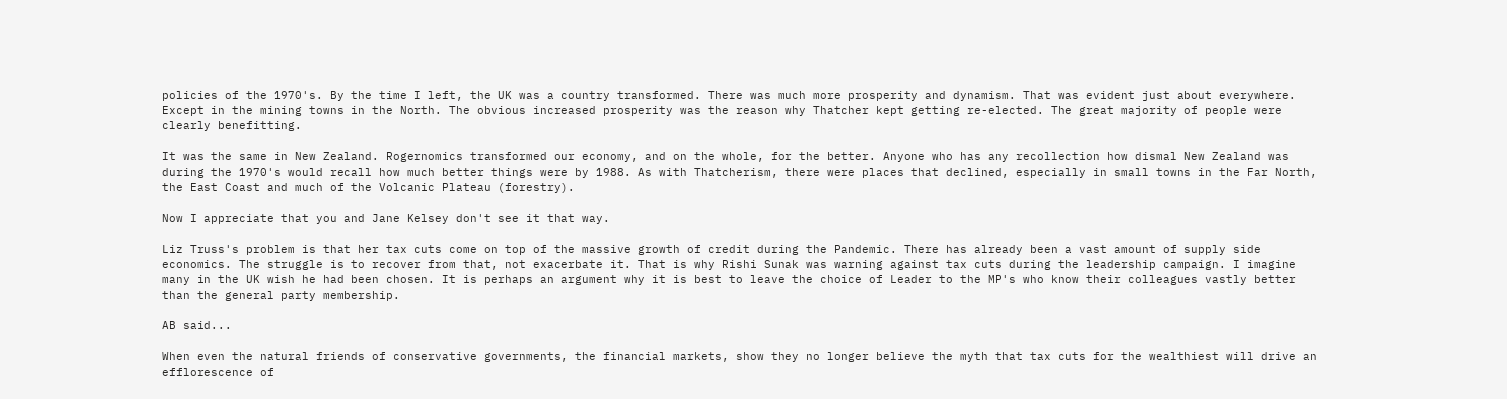policies of the 1970's. By the time I left, the UK was a country transformed. There was much more prosperity and dynamism. That was evident just about everywhere. Except in the mining towns in the North. The obvious increased prosperity was the reason why Thatcher kept getting re-elected. The great majority of people were clearly benefitting.

It was the same in New Zealand. Rogernomics transformed our economy, and on the whole, for the better. Anyone who has any recollection how dismal New Zealand was during the 1970's would recall how much better things were by 1988. As with Thatcherism, there were places that declined, especially in small towns in the Far North, the East Coast and much of the Volcanic Plateau (forestry).

Now I appreciate that you and Jane Kelsey don't see it that way.

Liz Truss's problem is that her tax cuts come on top of the massive growth of credit during the Pandemic. There has already been a vast amount of supply side economics. The struggle is to recover from that, not exacerbate it. That is why Rishi Sunak was warning against tax cuts during the leadership campaign. I imagine many in the UK wish he had been chosen. It is perhaps an argument why it is best to leave the choice of Leader to the MP's who know their colleagues vastly better than the general party membership.

AB said...

When even the natural friends of conservative governments, the financial markets, show they no longer believe the myth that tax cuts for the wealthiest will drive an efflorescence of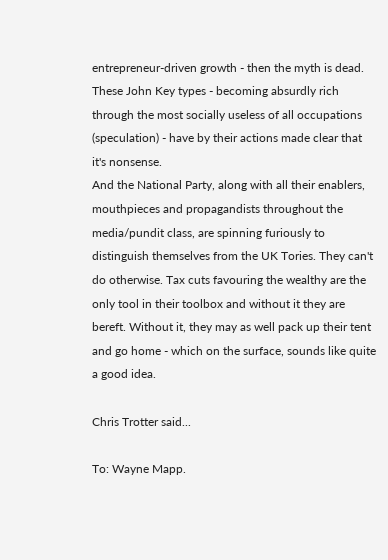entrepreneur-driven growth - then the myth is dead. These John Key types - becoming absurdly rich through the most socially useless of all occupations (speculation) - have by their actions made clear that it's nonsense.
And the National Party, along with all their enablers, mouthpieces and propagandists throughout the media/pundit class, are spinning furiously to distinguish themselves from the UK Tories. They can't do otherwise. Tax cuts favouring the wealthy are the only tool in their toolbox and without it they are bereft. Without it, they may as well pack up their tent and go home - which on the surface, sounds like quite a good idea.

Chris Trotter said...

To: Wayne Mapp.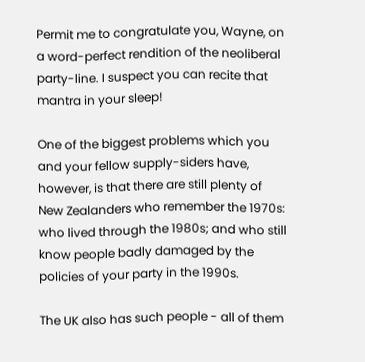Permit me to congratulate you, Wayne, on a word-perfect rendition of the neoliberal party-line. I suspect you can recite that mantra in your sleep!

One of the biggest problems which you and your fellow supply-siders have, however, is that there are still plenty of New Zealanders who remember the 1970s: who lived through the 1980s; and who still know people badly damaged by the policies of your party in the 1990s.

The UK also has such people - all of them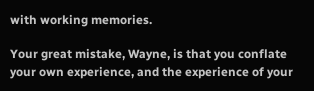with working memories.

Your great mistake, Wayne, is that you conflate your own experience, and the experience of your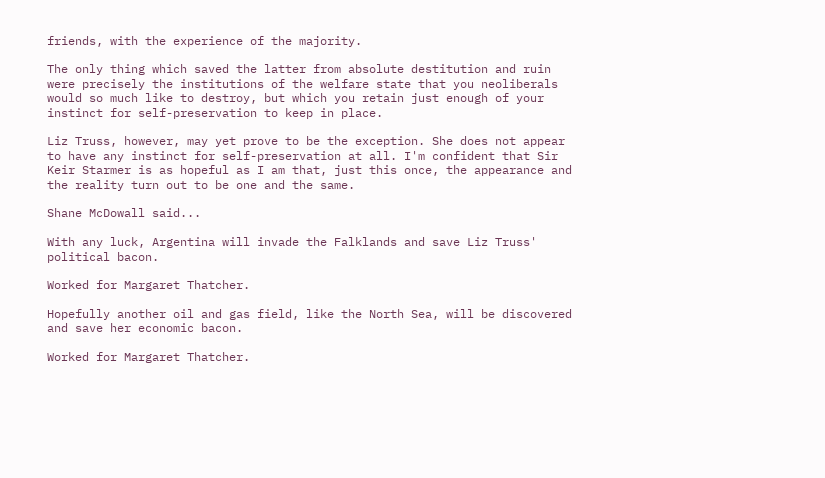friends, with the experience of the majority.

The only thing which saved the latter from absolute destitution and ruin were precisely the institutions of the welfare state that you neoliberals would so much like to destroy, but which you retain just enough of your instinct for self-preservation to keep in place.

Liz Truss, however, may yet prove to be the exception. She does not appear to have any instinct for self-preservation at all. I'm confident that Sir Keir Starmer is as hopeful as I am that, just this once, the appearance and the reality turn out to be one and the same.

Shane McDowall said...

With any luck, Argentina will invade the Falklands and save Liz Truss' political bacon.

Worked for Margaret Thatcher.

Hopefully another oil and gas field, like the North Sea, will be discovered and save her economic bacon.

Worked for Margaret Thatcher.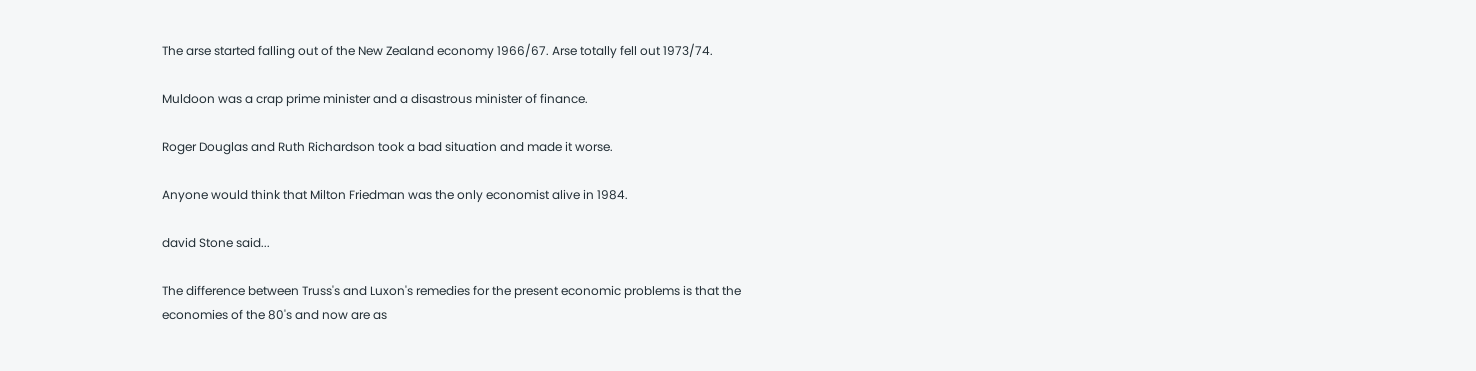The arse started falling out of the New Zealand economy 1966/67. Arse totally fell out 1973/74.

Muldoon was a crap prime minister and a disastrous minister of finance.

Roger Douglas and Ruth Richardson took a bad situation and made it worse.

Anyone would think that Milton Friedman was the only economist alive in 1984.

david Stone said...

The difference between Truss's and Luxon's remedies for the present economic problems is that the economies of the 80's and now are as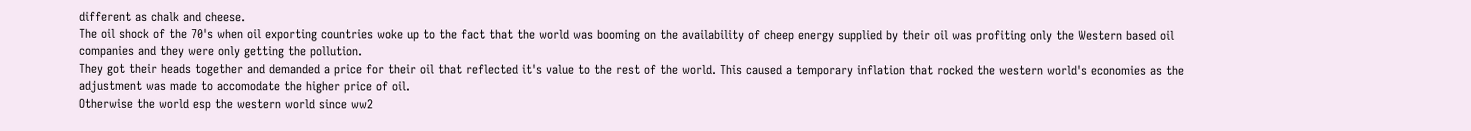different as chalk and cheese.
The oil shock of the 70's when oil exporting countries woke up to the fact that the world was booming on the availability of cheep energy supplied by their oil was profiting only the Western based oil companies and they were only getting the pollution.
They got their heads together and demanded a price for their oil that reflected it's value to the rest of the world. This caused a temporary inflation that rocked the western world's economies as the adjustment was made to accomodate the higher price of oil.
Otherwise the world esp the western world since ww2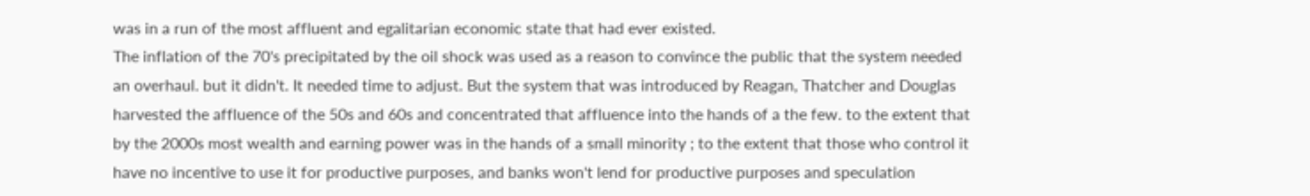was in a run of the most affluent and egalitarian economic state that had ever existed.
The inflation of the 70's precipitated by the oil shock was used as a reason to convince the public that the system needed an overhaul. but it didn't. It needed time to adjust. But the system that was introduced by Reagan, Thatcher and Douglas harvested the affluence of the 50s and 60s and concentrated that affluence into the hands of a the few. to the extent that by the 2000s most wealth and earning power was in the hands of a small minority ; to the extent that those who control it have no incentive to use it for productive purposes, and banks won't lend for productive purposes and speculation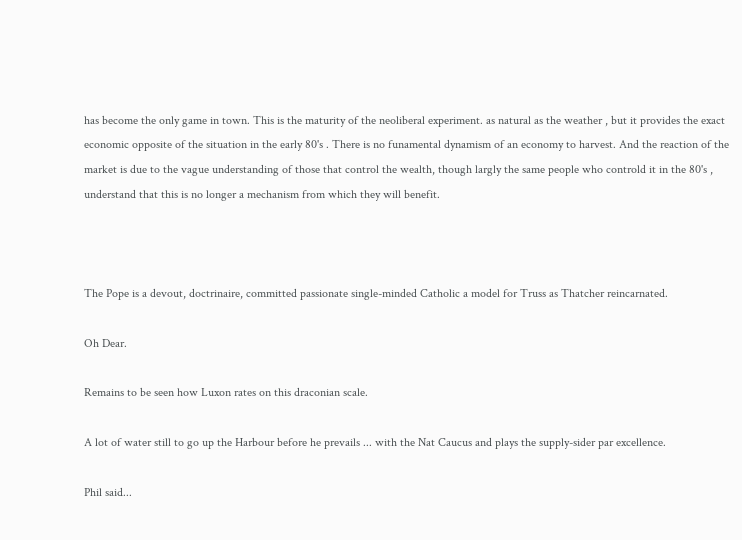has become the only game in town. This is the maturity of the neoliberal experiment. as natural as the weather , but it provides the exact economic opposite of the situation in the early 80's . There is no funamental dynamism of an economy to harvest. And the reaction of the market is due to the vague understanding of those that control the wealth, though largly the same people who controld it in the 80's , understand that this is no longer a mechanism from which they will benefit.



The Pope is a devout, doctrinaire, committed passionate single-minded Catholic a model for Truss as Thatcher reincarnated.

Oh Dear.

Remains to be seen how Luxon rates on this draconian scale.

A lot of water still to go up the Harbour before he prevails ... with the Nat Caucus and plays the supply-sider par excellence.

Phil said...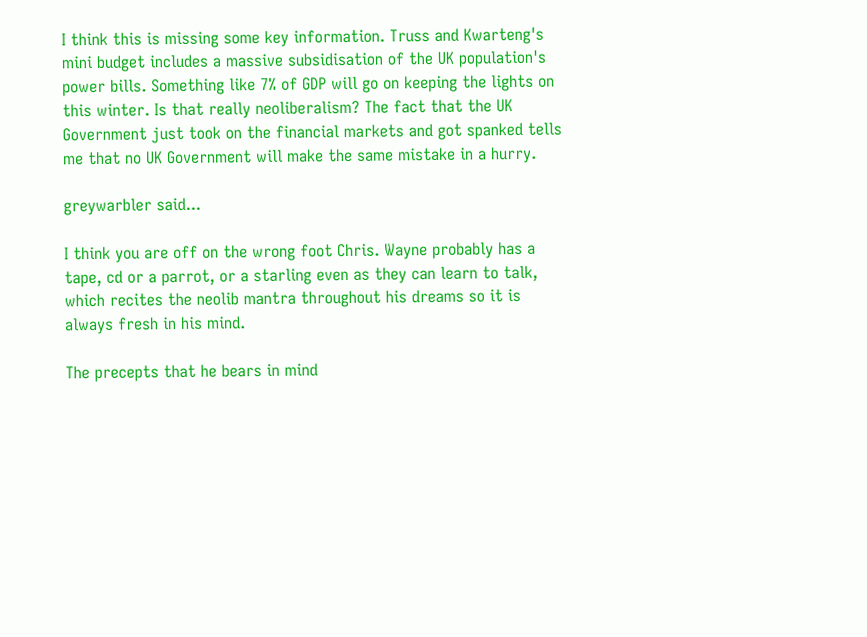I think this is missing some key information. Truss and Kwarteng's mini budget includes a massive subsidisation of the UK population's power bills. Something like 7% of GDP will go on keeping the lights on this winter. Is that really neoliberalism? The fact that the UK Government just took on the financial markets and got spanked tells me that no UK Government will make the same mistake in a hurry.

greywarbler said...

I think you are off on the wrong foot Chris. Wayne probably has a tape, cd or a parrot, or a starling even as they can learn to talk, which recites the neolib mantra throughout his dreams so it is always fresh in his mind.

The precepts that he bears in mind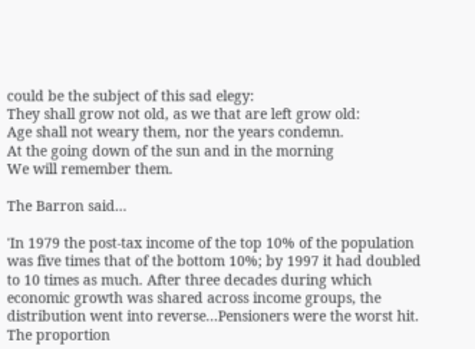could be the subject of this sad elegy:
They shall grow not old, as we that are left grow old:
Age shall not weary them, nor the years condemn.
At the going down of the sun and in the morning
We will remember them.

The Barron said...

'In 1979 the post-tax income of the top 10% of the population was five times that of the bottom 10%; by 1997 it had doubled to 10 times as much. After three decades during which economic growth was shared across income groups, the distribution went into reverse...Pensioners were the worst hit. The proportion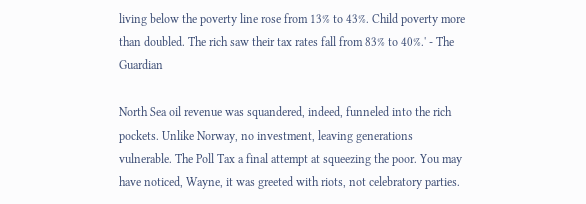living below the poverty line rose from 13% to 43%. Child poverty more than doubled. The rich saw their tax rates fall from 83% to 40%.' - The Guardian

North Sea oil revenue was squandered, indeed, funneled into the rich pockets. Unlike Norway, no investment, leaving generations vulnerable. The Poll Tax a final attempt at squeezing the poor. You may have noticed, Wayne, it was greeted with riots, not celebratory parties.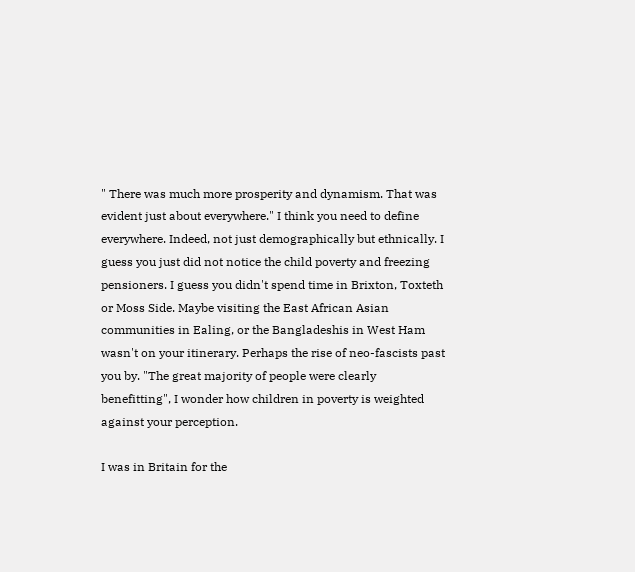" There was much more prosperity and dynamism. That was evident just about everywhere." I think you need to define everywhere. Indeed, not just demographically but ethnically. I guess you just did not notice the child poverty and freezing pensioners. I guess you didn't spend time in Brixton, Toxteth or Moss Side. Maybe visiting the East African Asian communities in Ealing, or the Bangladeshis in West Ham wasn't on your itinerary. Perhaps the rise of neo-fascists past you by. "The great majority of people were clearly benefitting", I wonder how children in poverty is weighted against your perception.

I was in Britain for the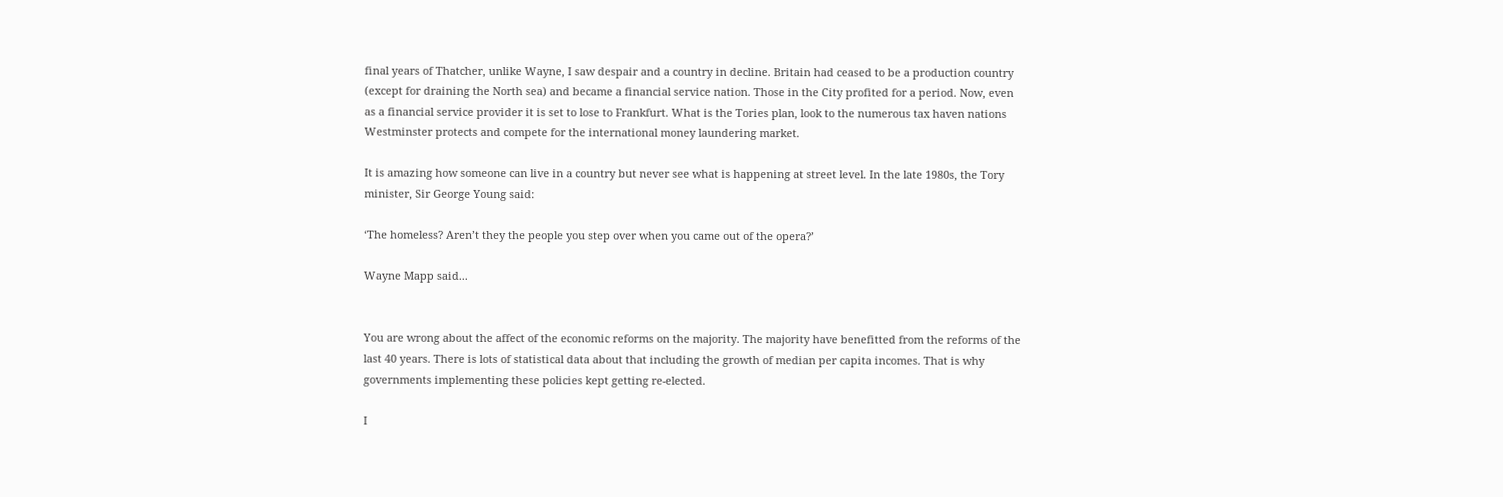final years of Thatcher, unlike Wayne, I saw despair and a country in decline. Britain had ceased to be a production country (except for draining the North sea) and became a financial service nation. Those in the City profited for a period. Now, even as a financial service provider it is set to lose to Frankfurt. What is the Tories plan, look to the numerous tax haven nations Westminster protects and compete for the international money laundering market.

It is amazing how someone can live in a country but never see what is happening at street level. In the late 1980s, the Tory minister, Sir George Young said:

‘The homeless? Aren’t they the people you step over when you came out of the opera?’

Wayne Mapp said...


You are wrong about the affect of the economic reforms on the majority. The majority have benefitted from the reforms of the last 40 years. There is lots of statistical data about that including the growth of median per capita incomes. That is why governments implementing these policies kept getting re-elected.

I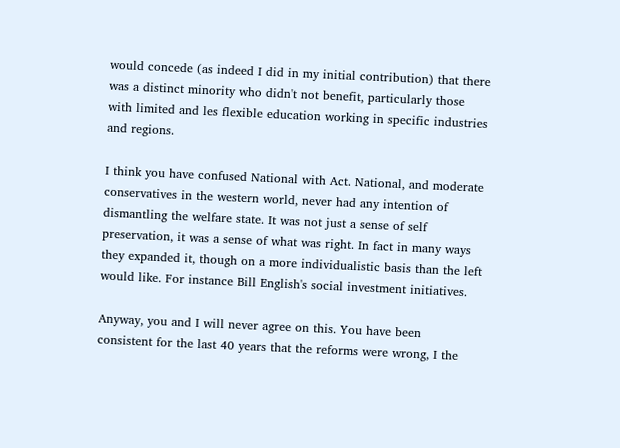would concede (as indeed I did in my initial contribution) that there was a distinct minority who didn't not benefit, particularly those with limited and les flexible education working in specific industries and regions.

I think you have confused National with Act. National, and moderate conservatives in the western world, never had any intention of dismantling the welfare state. It was not just a sense of self preservation, it was a sense of what was right. In fact in many ways they expanded it, though on a more individualistic basis than the left would like. For instance Bill English's social investment initiatives.

Anyway, you and I will never agree on this. You have been consistent for the last 40 years that the reforms were wrong, I the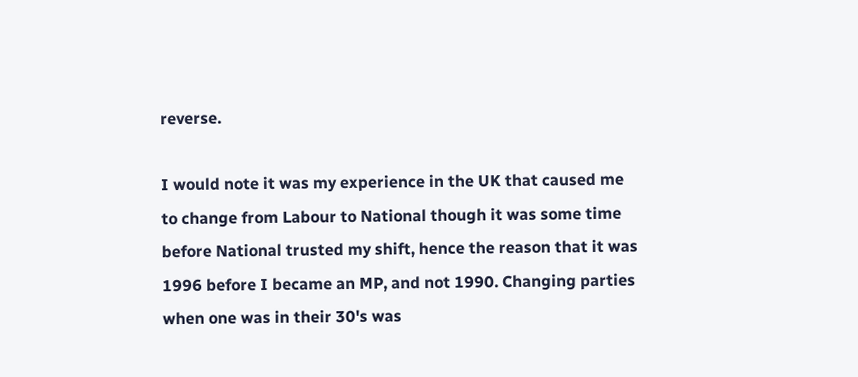reverse.

I would note it was my experience in the UK that caused me to change from Labour to National though it was some time before National trusted my shift, hence the reason that it was 1996 before I became an MP, and not 1990. Changing parties when one was in their 30's was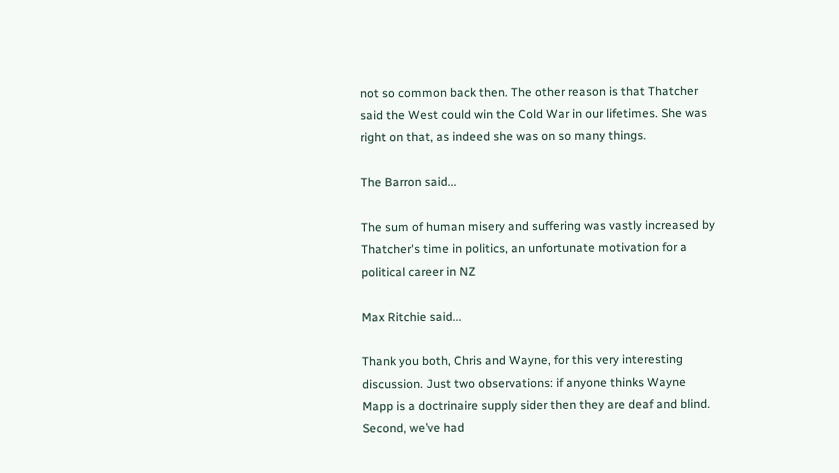not so common back then. The other reason is that Thatcher said the West could win the Cold War in our lifetimes. She was right on that, as indeed she was on so many things.

The Barron said...

The sum of human misery and suffering was vastly increased by Thatcher's time in politics, an unfortunate motivation for a political career in NZ

Max Ritchie said...

Thank you both, Chris and Wayne, for this very interesting discussion. Just two observations: if anyone thinks Wayne Mapp is a doctrinaire supply sider then they are deaf and blind. Second, we’ve had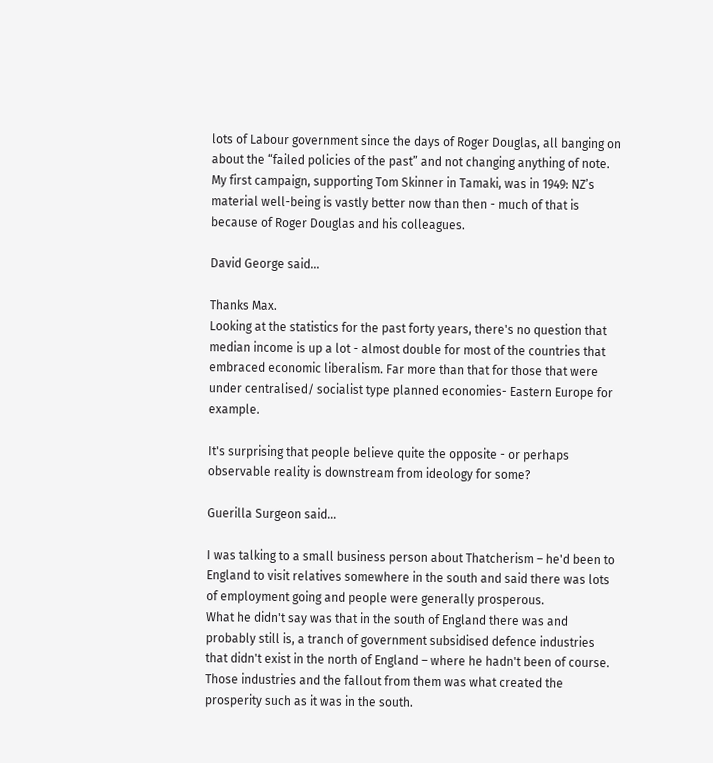lots of Labour government since the days of Roger Douglas, all banging on about the “failed policies of the past” and not changing anything of note. My first campaign, supporting Tom Skinner in Tamaki, was in 1949: NZ’s material well-being is vastly better now than then - much of that is because of Roger Douglas and his colleagues.

David George said...

Thanks Max.
Looking at the statistics for the past forty years, there's no question that median income is up a lot - almost double for most of the countries that embraced economic liberalism. Far more than that for those that were under centralised/ socialist type planned economies- Eastern Europe for example.

It's surprising that people believe quite the opposite - or perhaps observable reality is downstream from ideology for some?

Guerilla Surgeon said...

I was talking to a small business person about Thatcherism – he'd been to England to visit relatives somewhere in the south and said there was lots of employment going and people were generally prosperous.
What he didn't say was that in the south of England there was and probably still is, a tranch of government subsidised defence industries that didn't exist in the north of England – where he hadn't been of course. Those industries and the fallout from them was what created the prosperity such as it was in the south.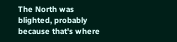The North was blighted, probably because that's where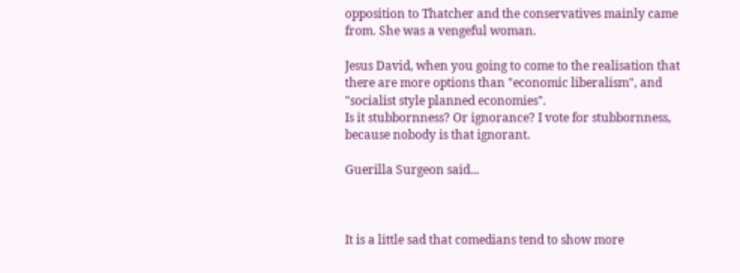opposition to Thatcher and the conservatives mainly came from. She was a vengeful woman.

Jesus David, when you going to come to the realisation that there are more options than "economic liberalism", and "socialist style planned economies".
Is it stubbornness? Or ignorance? I vote for stubbornness, because nobody is that ignorant.

Guerilla Surgeon said...



It is a little sad that comedians tend to show more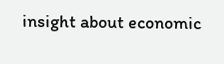insight about economic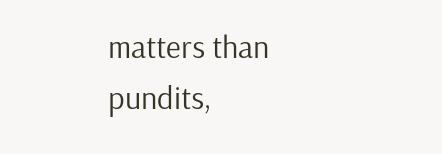matters than pundits,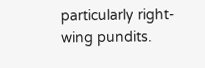particularly right-wing pundits.